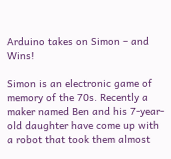Arduino takes on Simon – and Wins!

Simon is an electronic game of memory of the 70s. Recently a maker named Ben and his 7-year-old daughter have come up with a robot that took them almost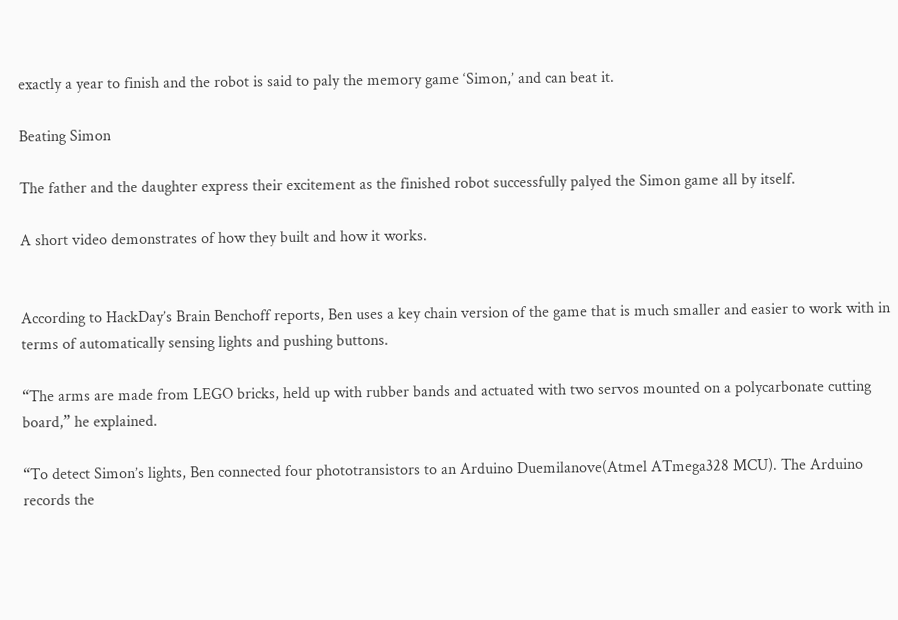exactly a year to finish and the robot is said to paly the memory game ‘Simon,’ and can beat it.

Beating Simon

The father and the daughter express their excitement as the finished robot successfully palyed the Simon game all by itself.

A short video demonstrates of how they built and how it works.


According to HackDay’s Brain Benchoff reports, Ben uses a key chain version of the game that is much smaller and easier to work with in terms of automatically sensing lights and pushing buttons.

“The arms are made from LEGO bricks, held up with rubber bands and actuated with two servos mounted on a polycarbonate cutting board,” he explained.

“To detect Simon’s lights, Ben connected four phototransistors to an Arduino Duemilanove(Atmel ATmega328 MCU). The Arduino records the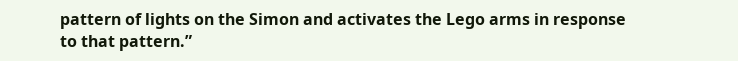pattern of lights on the Simon and activates the Lego arms in response to that pattern.”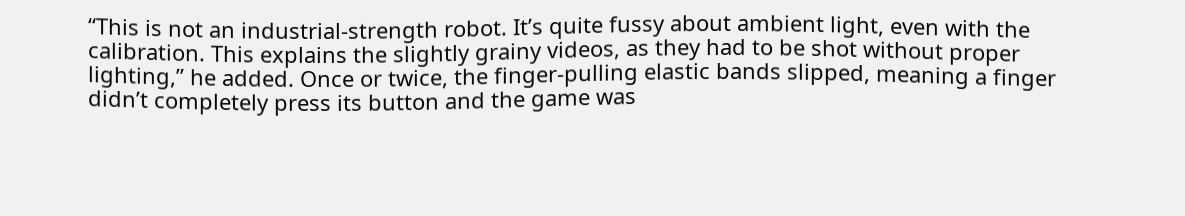“This is not an industrial-strength robot. It’s quite fussy about ambient light, even with the calibration. This explains the slightly grainy videos, as they had to be shot without proper lighting,” he added. Once or twice, the finger-pulling elastic bands slipped, meaning a finger didn’t completely press its button and the game was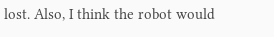lost. Also, I think the robot would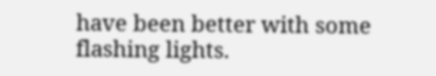have been better with some flashing lights.